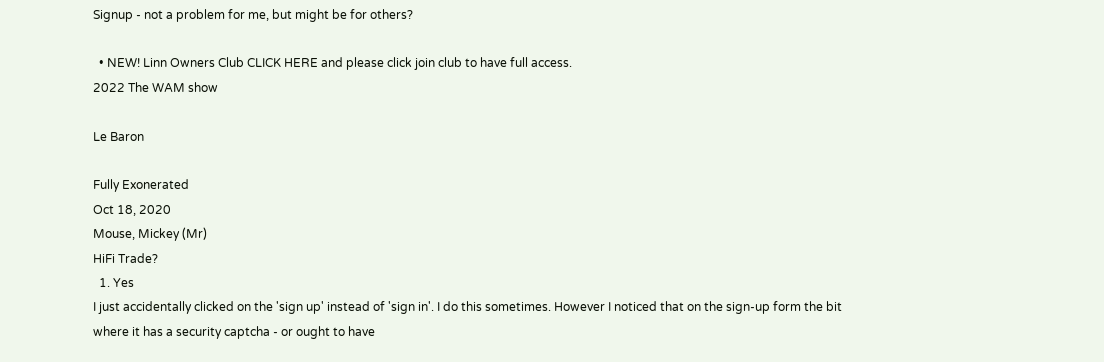Signup - not a problem for me, but might be for others?

  • NEW! Linn Owners Club CLICK HERE and please click join club to have full access.
2022 The WAM show

Le Baron

Fully Exonerated
Oct 18, 2020
Mouse, Mickey (Mr)
HiFi Trade?
  1. Yes
I just accidentally clicked on the 'sign up' instead of 'sign in'. I do this sometimes. However I noticed that on the sign-up form the bit where it has a security captcha - or ought to have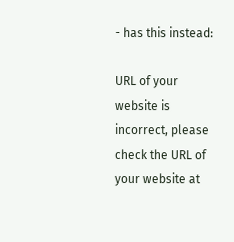- has this instead:

URL of your website is incorrect, please check the URL of your website at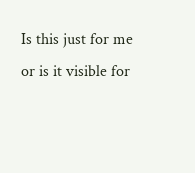Is this just for me or is it visible for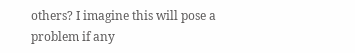others? I imagine this will pose a problem if any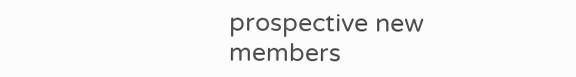prospective new members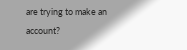are trying to make an account?